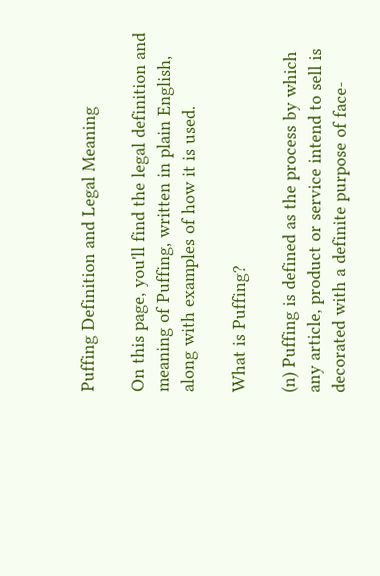Puffing Definition and Legal Meaning

On this page, you'll find the legal definition and meaning of Puffing, written in plain English, along with examples of how it is used.

What is Puffing?

(n) Puffing is defined as the process by which any article, product or service intend to sell is decorated with a definite purpose of face-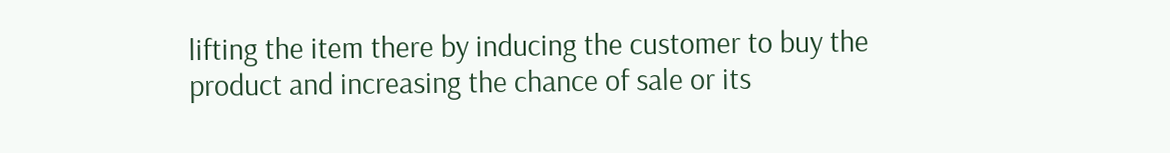lifting the item there by inducing the customer to buy the product and increasing the chance of sale or its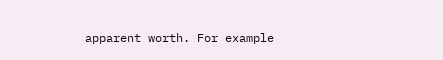apparent worth. For example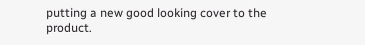putting a new good looking cover to the product.